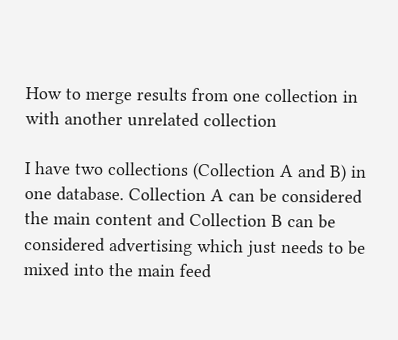How to merge results from one collection in with another unrelated collection

I have two collections (Collection A and B) in one database. Collection A can be considered the main content and Collection B can be considered advertising which just needs to be mixed into the main feed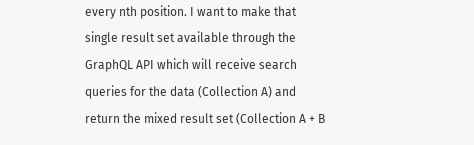every nth position. I want to make that single result set available through the GraphQL API which will receive search queries for the data (Collection A) and return the mixed result set (Collection A + B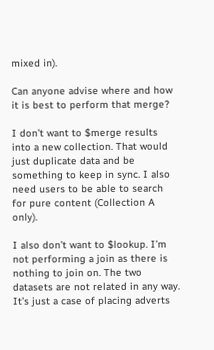mixed in).

Can anyone advise where and how it is best to perform that merge?

I don’t want to $merge results into a new collection. That would just duplicate data and be something to keep in sync. I also need users to be able to search for pure content (Collection A only).

I also don’t want to $lookup. I’m not performing a join as there is nothing to join on. The two datasets are not related in any way. It’s just a case of placing adverts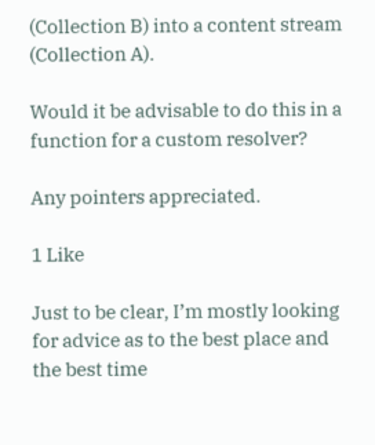(Collection B) into a content stream (Collection A).

Would it be advisable to do this in a function for a custom resolver?

Any pointers appreciated.

1 Like

Just to be clear, I’m mostly looking for advice as to the best place and the best time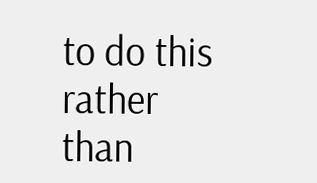to do this rather than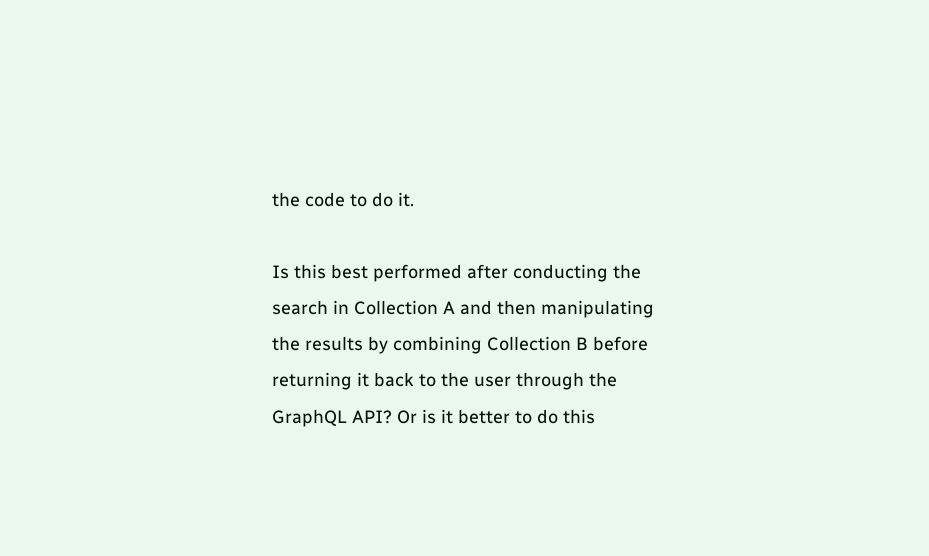the code to do it.

Is this best performed after conducting the search in Collection A and then manipulating the results by combining Collection B before returning it back to the user through the GraphQL API? Or is it better to do this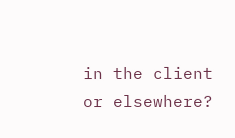in the client or elsewhere?